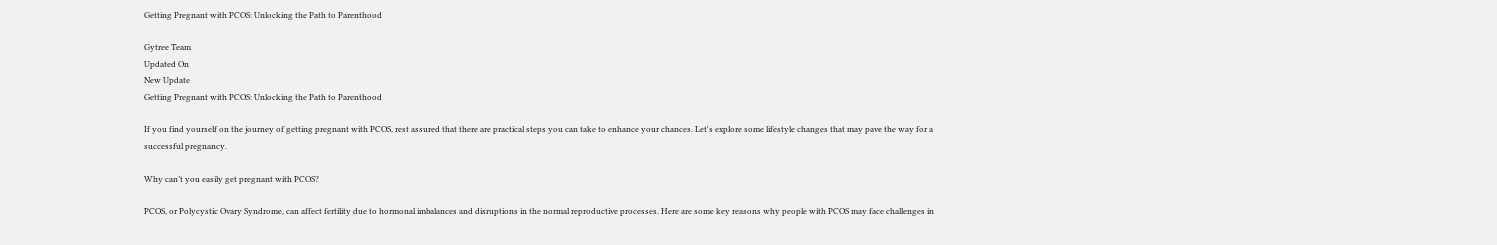Getting Pregnant with PCOS: Unlocking the Path to Parenthood

Gytree Team
Updated On
New Update
Getting Pregnant with PCOS: Unlocking the Path to Parenthood

If you find yourself on the journey of getting pregnant with PCOS, rest assured that there are practical steps you can take to enhance your chances. Let's explore some lifestyle changes that may pave the way for a successful pregnancy.

Why can’t you easily get pregnant with PCOS?

PCOS, or Polycystic Ovary Syndrome, can affect fertility due to hormonal imbalances and disruptions in the normal reproductive processes. Here are some key reasons why people with PCOS may face challenges in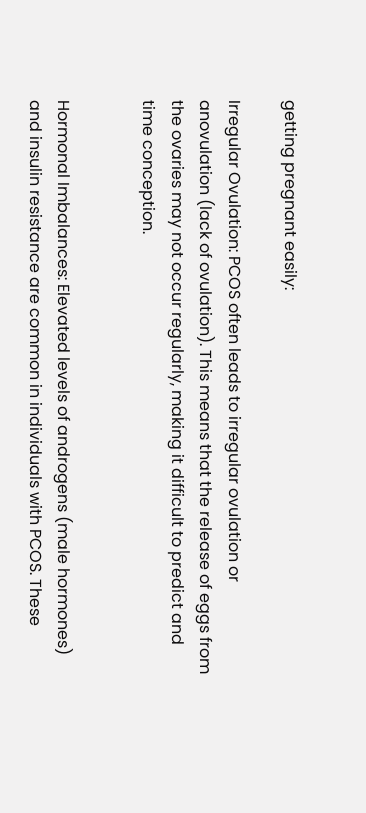getting pregnant easily:

Irregular Ovulation: PCOS often leads to irregular ovulation or anovulation (lack of ovulation). This means that the release of eggs from the ovaries may not occur regularly, making it difficult to predict and time conception.


Hormonal Imbalances: Elevated levels of androgens (male hormones) and insulin resistance are common in individuals with PCOS. These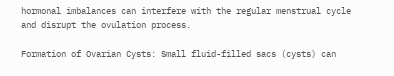hormonal imbalances can interfere with the regular menstrual cycle and disrupt the ovulation process.

Formation of Ovarian Cysts: Small fluid-filled sacs (cysts) can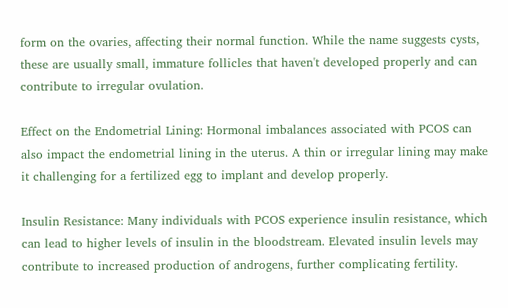form on the ovaries, affecting their normal function. While the name suggests cysts, these are usually small, immature follicles that haven't developed properly and can contribute to irregular ovulation.

Effect on the Endometrial Lining: Hormonal imbalances associated with PCOS can also impact the endometrial lining in the uterus. A thin or irregular lining may make it challenging for a fertilized egg to implant and develop properly.

Insulin Resistance: Many individuals with PCOS experience insulin resistance, which can lead to higher levels of insulin in the bloodstream. Elevated insulin levels may contribute to increased production of androgens, further complicating fertility.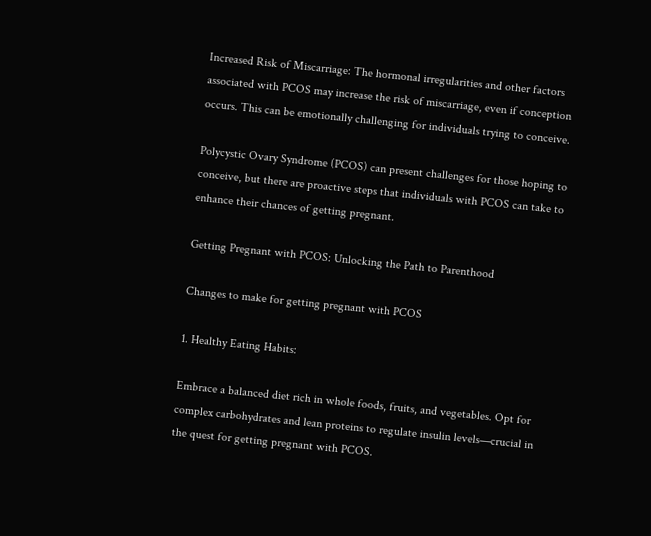Increased Risk of Miscarriage: The hormonal irregularities and other factors associated with PCOS may increase the risk of miscarriage, even if conception occurs. This can be emotionally challenging for individuals trying to conceive.

Polycystic Ovary Syndrome (PCOS) can present challenges for those hoping to conceive, but there are proactive steps that individuals with PCOS can take to enhance their chances of getting pregnant.

Getting Pregnant with PCOS: Unlocking the Path to Parenthood

Changes to make for getting pregnant with PCOS

1. Healthy Eating Habits:

Embrace a balanced diet rich in whole foods, fruits, and vegetables. Opt for complex carbohydrates and lean proteins to regulate insulin levels—crucial in the quest for getting pregnant with PCOS.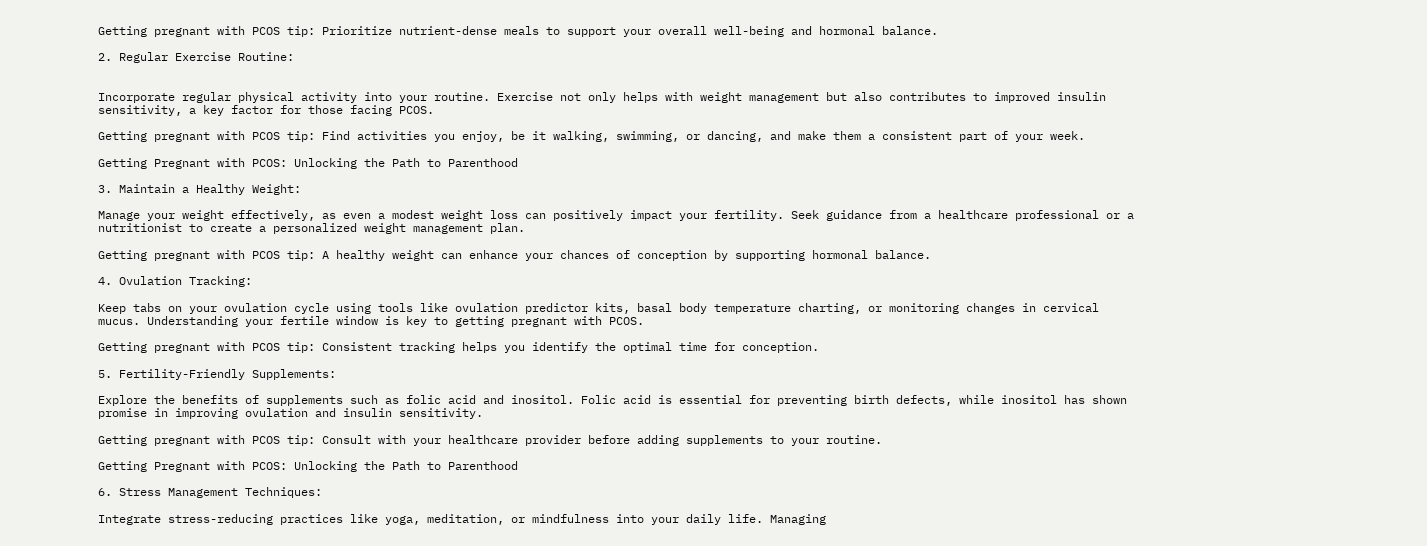Getting pregnant with PCOS tip: Prioritize nutrient-dense meals to support your overall well-being and hormonal balance.

2. Regular Exercise Routine:


Incorporate regular physical activity into your routine. Exercise not only helps with weight management but also contributes to improved insulin sensitivity, a key factor for those facing PCOS.

Getting pregnant with PCOS tip: Find activities you enjoy, be it walking, swimming, or dancing, and make them a consistent part of your week.

Getting Pregnant with PCOS: Unlocking the Path to Parenthood

3. Maintain a Healthy Weight:

Manage your weight effectively, as even a modest weight loss can positively impact your fertility. Seek guidance from a healthcare professional or a nutritionist to create a personalized weight management plan.

Getting pregnant with PCOS tip: A healthy weight can enhance your chances of conception by supporting hormonal balance.

4. Ovulation Tracking:

Keep tabs on your ovulation cycle using tools like ovulation predictor kits, basal body temperature charting, or monitoring changes in cervical mucus. Understanding your fertile window is key to getting pregnant with PCOS.

Getting pregnant with PCOS tip: Consistent tracking helps you identify the optimal time for conception.

5. Fertility-Friendly Supplements:

Explore the benefits of supplements such as folic acid and inositol. Folic acid is essential for preventing birth defects, while inositol has shown promise in improving ovulation and insulin sensitivity.

Getting pregnant with PCOS tip: Consult with your healthcare provider before adding supplements to your routine.

Getting Pregnant with PCOS: Unlocking the Path to Parenthood

6. Stress Management Techniques:

Integrate stress-reducing practices like yoga, meditation, or mindfulness into your daily life. Managing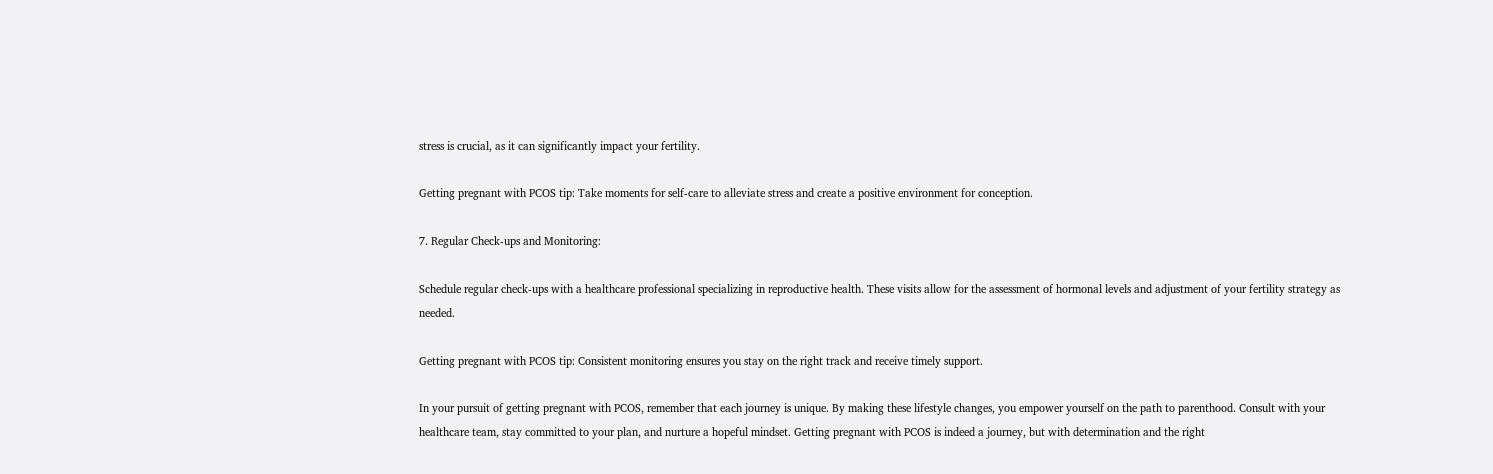stress is crucial, as it can significantly impact your fertility.

Getting pregnant with PCOS tip: Take moments for self-care to alleviate stress and create a positive environment for conception.

7. Regular Check-ups and Monitoring:

Schedule regular check-ups with a healthcare professional specializing in reproductive health. These visits allow for the assessment of hormonal levels and adjustment of your fertility strategy as needed.

Getting pregnant with PCOS tip: Consistent monitoring ensures you stay on the right track and receive timely support.

In your pursuit of getting pregnant with PCOS, remember that each journey is unique. By making these lifestyle changes, you empower yourself on the path to parenthood. Consult with your healthcare team, stay committed to your plan, and nurture a hopeful mindset. Getting pregnant with PCOS is indeed a journey, but with determination and the right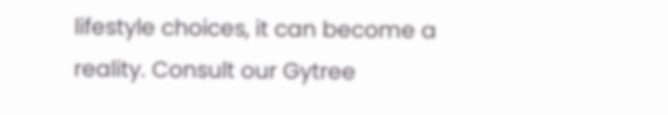lifestyle choices, it can become a reality. Consult our Gytree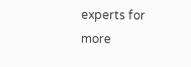experts for more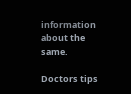information about the same.

Doctors tips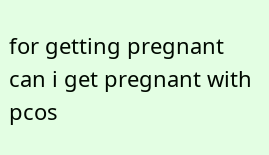for getting pregnant can i get pregnant with pcos